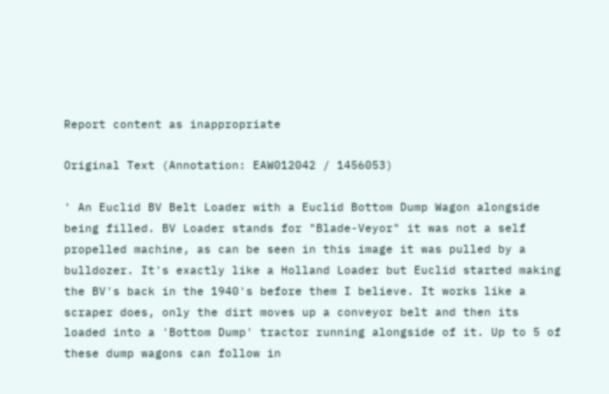Report content as inappropriate

Original Text (Annotation: EAW012042 / 1456053)

' An Euclid BV Belt Loader with a Euclid Bottom Dump Wagon alongside being filled. BV Loader stands for "Blade-Veyor" it was not a self propelled machine, as can be seen in this image it was pulled by a bulldozer. It's exactly like a Holland Loader but Euclid started making the BV's back in the 1940's before them I believe. It works like a scraper does, only the dirt moves up a conveyor belt and then its loaded into a 'Bottom Dump' tractor running alongside of it. Up to 5 of these dump wagons can follow in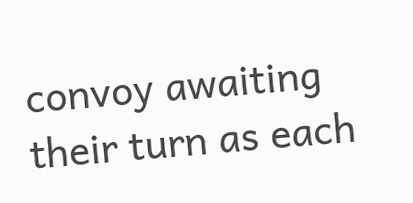convoy awaiting their turn as each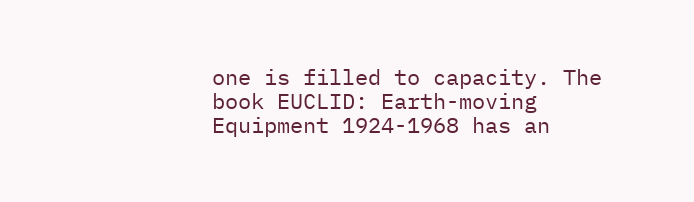one is filled to capacity. The book EUCLID: Earth-moving Equipment 1924-1968 has an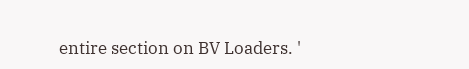entire section on BV Loaders. '